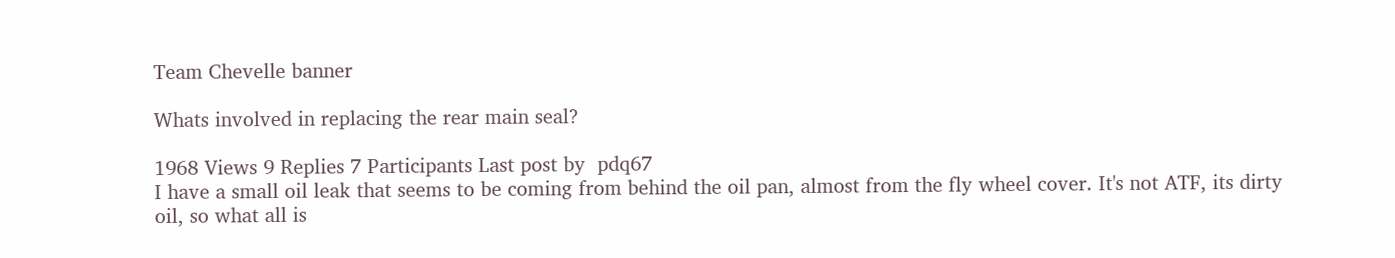Team Chevelle banner

Whats involved in replacing the rear main seal?

1968 Views 9 Replies 7 Participants Last post by  pdq67
I have a small oil leak that seems to be coming from behind the oil pan, almost from the fly wheel cover. It's not ATF, its dirty oil, so what all is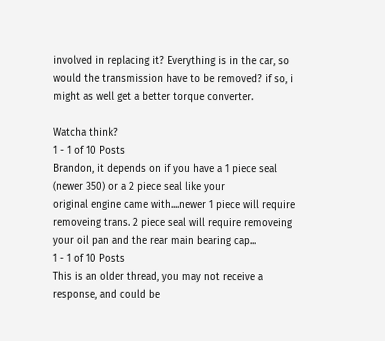involved in replacing it? Everything is in the car, so would the transmission have to be removed? if so, i might as well get a better torque converter.

Watcha think?
1 - 1 of 10 Posts
Brandon, it depends on if you have a 1 piece seal (newer 350) or a 2 piece seal like your
original engine came with....newer 1 piece will require removeing trans. 2 piece seal will require removeing your oil pan and the rear main bearing cap...
1 - 1 of 10 Posts
This is an older thread, you may not receive a response, and could be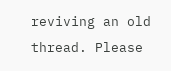reviving an old thread. Please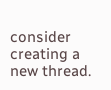consider creating a new thread.